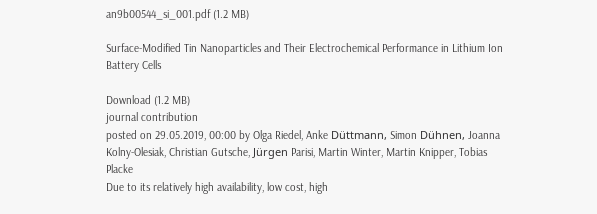an9b00544_si_001.pdf (1.2 MB)

Surface-Modified Tin Nanoparticles and Their Electrochemical Performance in Lithium Ion Battery Cells

Download (1.2 MB)
journal contribution
posted on 29.05.2019, 00:00 by Olga Riedel, Anke Düttmann, Simon Dühnen, Joanna Kolny-Olesiak, Christian Gutsche, Jürgen Parisi, Martin Winter, Martin Knipper, Tobias Placke
Due to its relatively high availability, low cost, high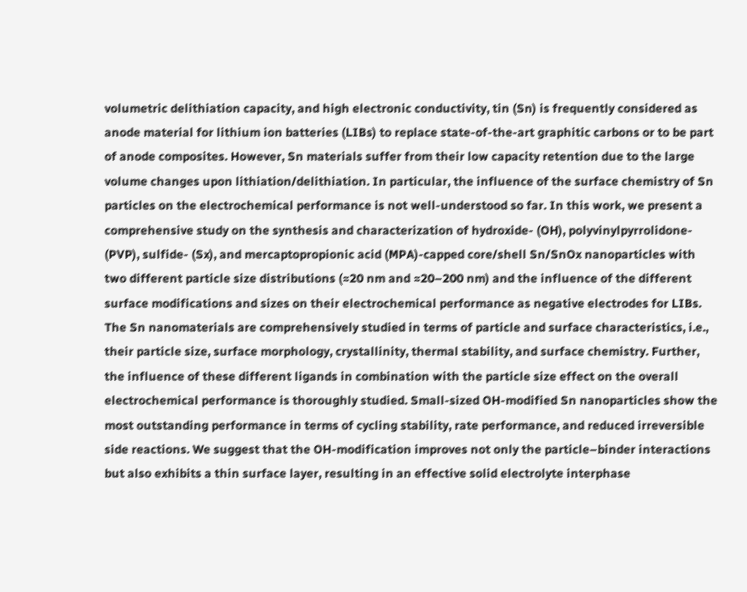volumetric delithiation capacity, and high electronic conductivity, tin (Sn) is frequently considered as anode material for lithium ion batteries (LIBs) to replace state-of-the-art graphitic carbons or to be part of anode composites. However, Sn materials suffer from their low capacity retention due to the large volume changes upon lithiation/delithiation. In particular, the influence of the surface chemistry of Sn particles on the electrochemical performance is not well-understood so far. In this work, we present a comprehensive study on the synthesis and characterization of hydroxide- (OH), polyvinylpyrrolidone- (PVP), sulfide- (Sx), and mercaptopropionic acid (MPA)-capped core/shell Sn/SnOx nanoparticles with two different particle size distributions (≈20 nm and ≈20–200 nm) and the influence of the different surface modifications and sizes on their electrochemical performance as negative electrodes for LIBs. The Sn nanomaterials are comprehensively studied in terms of particle and surface characteristics, i.e., their particle size, surface morphology, crystallinity, thermal stability, and surface chemistry. Further, the influence of these different ligands in combination with the particle size effect on the overall electrochemical performance is thoroughly studied. Small-sized OH-modified Sn nanoparticles show the most outstanding performance in terms of cycling stability, rate performance, and reduced irreversible side reactions. We suggest that the OH-modification improves not only the particle–binder interactions but also exhibits a thin surface layer, resulting in an effective solid electrolyte interphase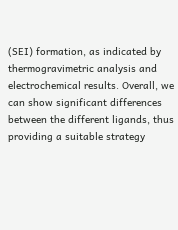(SEI) formation, as indicated by thermogravimetric analysis and electrochemical results. Overall, we can show significant differences between the different ligands, thus providing a suitable strategy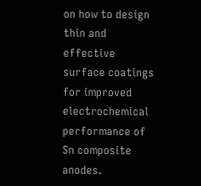on how to design thin and effective surface coatings for improved electrochemical performance of Sn composite anodes.